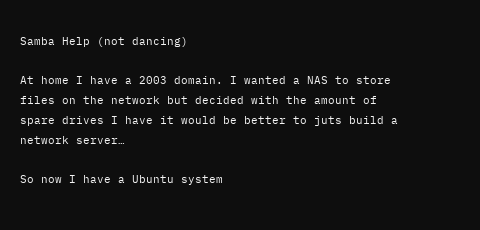Samba Help (not dancing)

At home I have a 2003 domain. I wanted a NAS to store files on the network but decided with the amount of spare drives I have it would be better to juts build a network server…

So now I have a Ubuntu system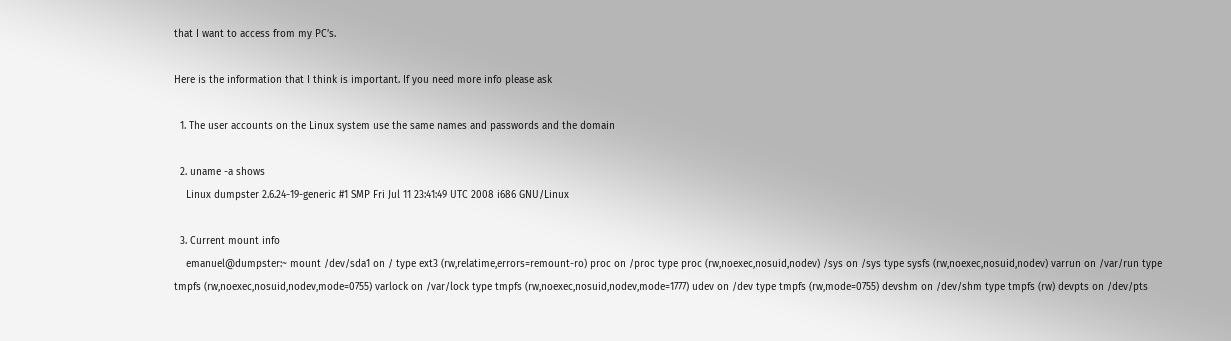that I want to access from my PC’s.

Here is the information that I think is important. If you need more info please ask

  1. The user accounts on the Linux system use the same names and passwords and the domain

  2. uname -a shows
    Linux dumpster 2.6.24-19-generic #1 SMP Fri Jul 11 23:41:49 UTC 2008 i686 GNU/Linux

  3. Current mount info
    emanuel@dumpster:~ mount /dev/sda1 on / type ext3 (rw,relatime,errors=remount-ro) proc on /proc type proc (rw,noexec,nosuid,nodev) /sys on /sys type sysfs (rw,noexec,nosuid,nodev) varrun on /var/run type tmpfs (rw,noexec,nosuid,nodev,mode=0755) varlock on /var/lock type tmpfs (rw,noexec,nosuid,nodev,mode=1777) udev on /dev type tmpfs (rw,mode=0755) devshm on /dev/shm type tmpfs (rw) devpts on /dev/pts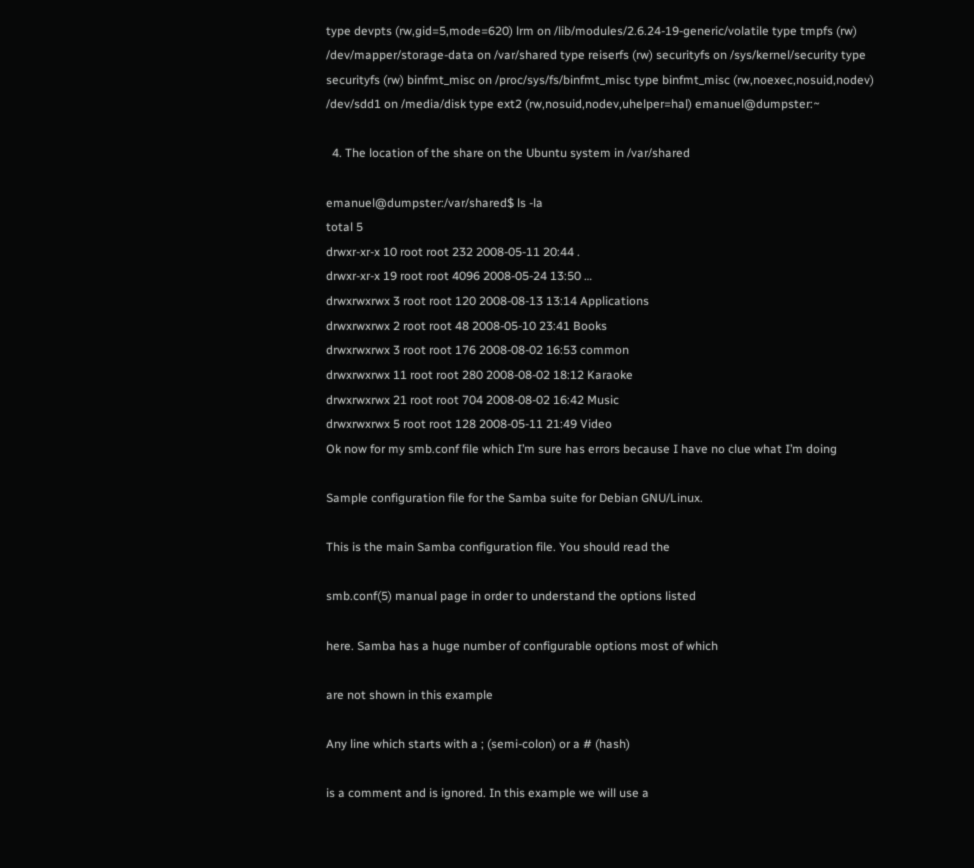type devpts (rw,gid=5,mode=620) lrm on /lib/modules/2.6.24-19-generic/volatile type tmpfs (rw) /dev/mapper/storage-data on /var/shared type reiserfs (rw) securityfs on /sys/kernel/security type securityfs (rw) binfmt_misc on /proc/sys/fs/binfmt_misc type binfmt_misc (rw,noexec,nosuid,nodev) /dev/sdd1 on /media/disk type ext2 (rw,nosuid,nodev,uhelper=hal) emanuel@dumpster:~

  4. The location of the share on the Ubuntu system in /var/shared

emanuel@dumpster:/var/shared$ ls -la
total 5
drwxr-xr-x 10 root root 232 2008-05-11 20:44 .
drwxr-xr-x 19 root root 4096 2008-05-24 13:50 …
drwxrwxrwx 3 root root 120 2008-08-13 13:14 Applications
drwxrwxrwx 2 root root 48 2008-05-10 23:41 Books
drwxrwxrwx 3 root root 176 2008-08-02 16:53 common
drwxrwxrwx 11 root root 280 2008-08-02 18:12 Karaoke
drwxrwxrwx 21 root root 704 2008-08-02 16:42 Music
drwxrwxrwx 5 root root 128 2008-05-11 21:49 Video
Ok now for my smb.conf file which I’m sure has errors because I have no clue what I’m doing

Sample configuration file for the Samba suite for Debian GNU/Linux.

This is the main Samba configuration file. You should read the

smb.conf(5) manual page in order to understand the options listed

here. Samba has a huge number of configurable options most of which

are not shown in this example

Any line which starts with a ; (semi-colon) or a # (hash)

is a comment and is ignored. In this example we will use a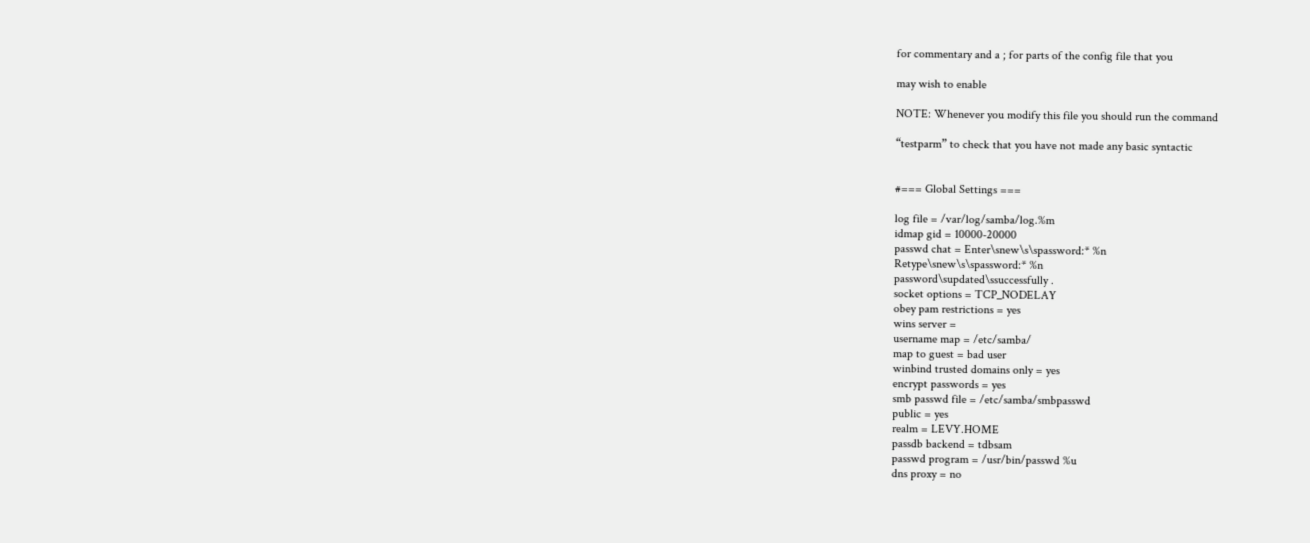for commentary and a ; for parts of the config file that you

may wish to enable

NOTE: Whenever you modify this file you should run the command

“testparm” to check that you have not made any basic syntactic


#=== Global Settings ===

log file = /var/log/samba/log.%m
idmap gid = 10000-20000
passwd chat = Enter\snew\s\spassword:* %n
Retype\snew\s\spassword:* %n
password\supdated\ssuccessfully .
socket options = TCP_NODELAY
obey pam restrictions = yes
wins server =
username map = /etc/samba/
map to guest = bad user
winbind trusted domains only = yes
encrypt passwords = yes
smb passwd file = /etc/samba/smbpasswd
public = yes
realm = LEVY.HOME
passdb backend = tdbsam
passwd program = /usr/bin/passwd %u
dns proxy = no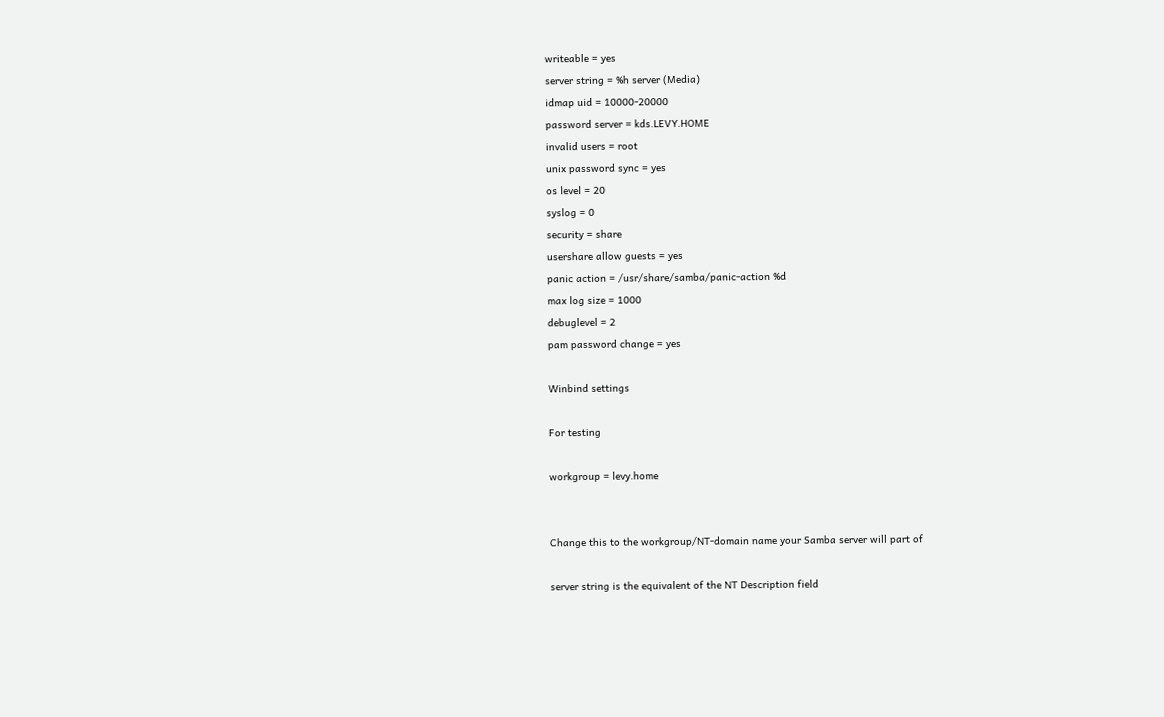writeable = yes
server string = %h server (Media)
idmap uid = 10000-20000
password server = kds.LEVY.HOME
invalid users = root
unix password sync = yes
os level = 20
syslog = 0
security = share
usershare allow guests = yes
panic action = /usr/share/samba/panic-action %d
max log size = 1000
debuglevel = 2
pam password change = yes

Winbind settings

For testing

workgroup = levy.home


Change this to the workgroup/NT-domain name your Samba server will part of

server string is the equivalent of the NT Description field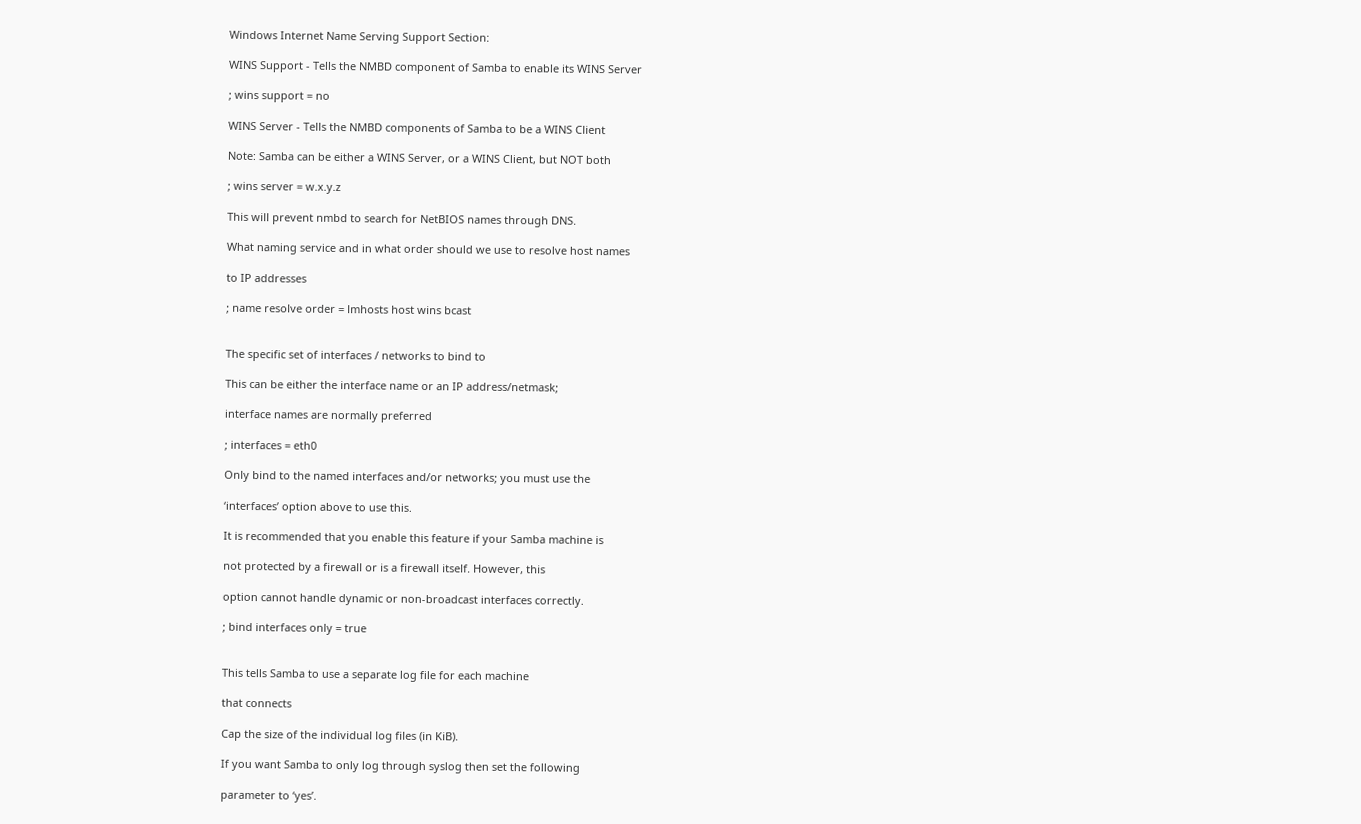Windows Internet Name Serving Support Section:

WINS Support - Tells the NMBD component of Samba to enable its WINS Server

; wins support = no

WINS Server - Tells the NMBD components of Samba to be a WINS Client

Note: Samba can be either a WINS Server, or a WINS Client, but NOT both

; wins server = w.x.y.z

This will prevent nmbd to search for NetBIOS names through DNS.

What naming service and in what order should we use to resolve host names

to IP addresses

; name resolve order = lmhosts host wins bcast


The specific set of interfaces / networks to bind to

This can be either the interface name or an IP address/netmask;

interface names are normally preferred

; interfaces = eth0

Only bind to the named interfaces and/or networks; you must use the

‘interfaces’ option above to use this.

It is recommended that you enable this feature if your Samba machine is

not protected by a firewall or is a firewall itself. However, this

option cannot handle dynamic or non-broadcast interfaces correctly.

; bind interfaces only = true


This tells Samba to use a separate log file for each machine

that connects

Cap the size of the individual log files (in KiB).

If you want Samba to only log through syslog then set the following

parameter to ‘yes’.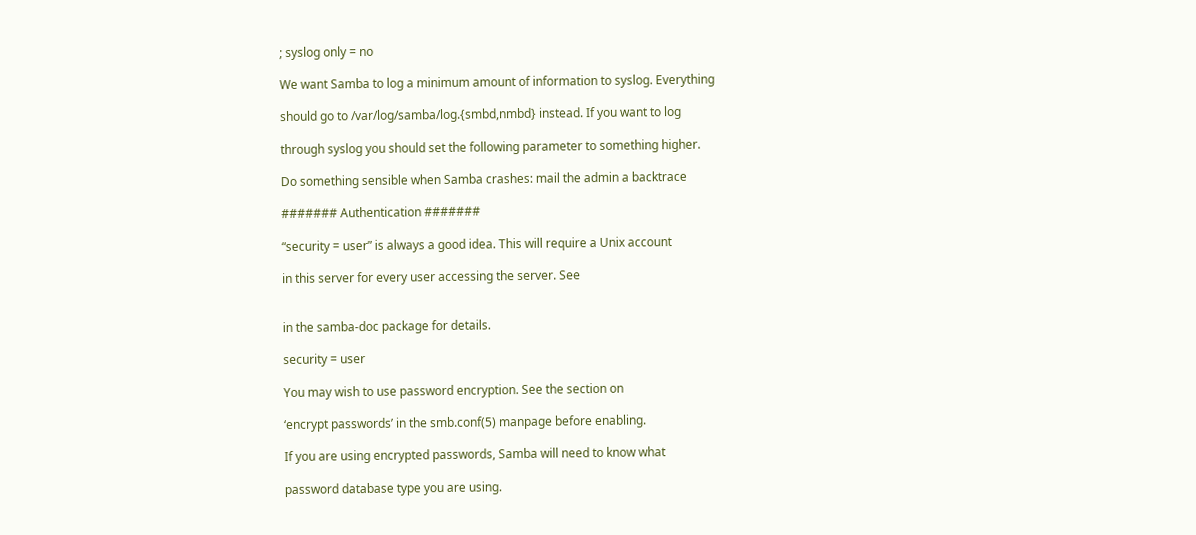; syslog only = no

We want Samba to log a minimum amount of information to syslog. Everything

should go to /var/log/samba/log.{smbd,nmbd} instead. If you want to log

through syslog you should set the following parameter to something higher.

Do something sensible when Samba crashes: mail the admin a backtrace

####### Authentication #######

“security = user” is always a good idea. This will require a Unix account

in this server for every user accessing the server. See


in the samba-doc package for details.

security = user

You may wish to use password encryption. See the section on

‘encrypt passwords’ in the smb.conf(5) manpage before enabling.

If you are using encrypted passwords, Samba will need to know what

password database type you are using.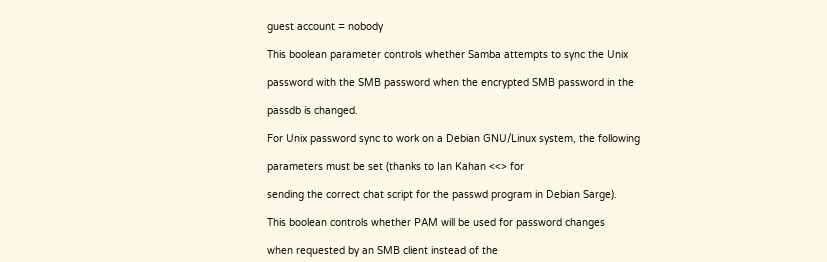guest account = nobody

This boolean parameter controls whether Samba attempts to sync the Unix

password with the SMB password when the encrypted SMB password in the

passdb is changed.

For Unix password sync to work on a Debian GNU/Linux system, the following

parameters must be set (thanks to Ian Kahan <<> for

sending the correct chat script for the passwd program in Debian Sarge).

This boolean controls whether PAM will be used for password changes

when requested by an SMB client instead of the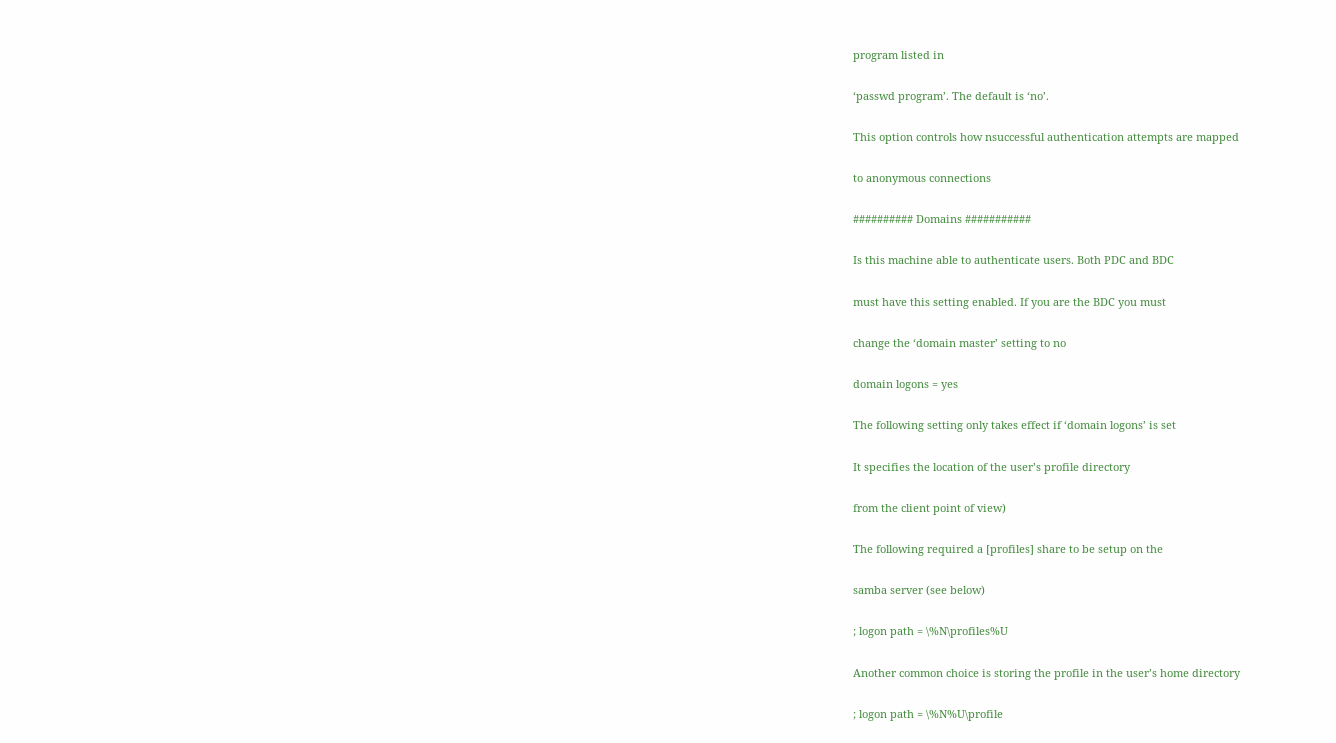program listed in

‘passwd program’. The default is ‘no’.

This option controls how nsuccessful authentication attempts are mapped

to anonymous connections

########## Domains ###########

Is this machine able to authenticate users. Both PDC and BDC

must have this setting enabled. If you are the BDC you must

change the ‘domain master’ setting to no

domain logons = yes

The following setting only takes effect if ‘domain logons’ is set

It specifies the location of the user’s profile directory

from the client point of view)

The following required a [profiles] share to be setup on the

samba server (see below)

; logon path = \%N\profiles%U

Another common choice is storing the profile in the user’s home directory

; logon path = \%N%U\profile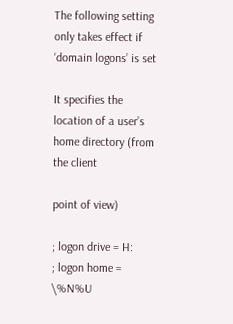The following setting only takes effect if ‘domain logons’ is set

It specifies the location of a user’s home directory (from the client

point of view)

; logon drive = H:
; logon home = \%N%U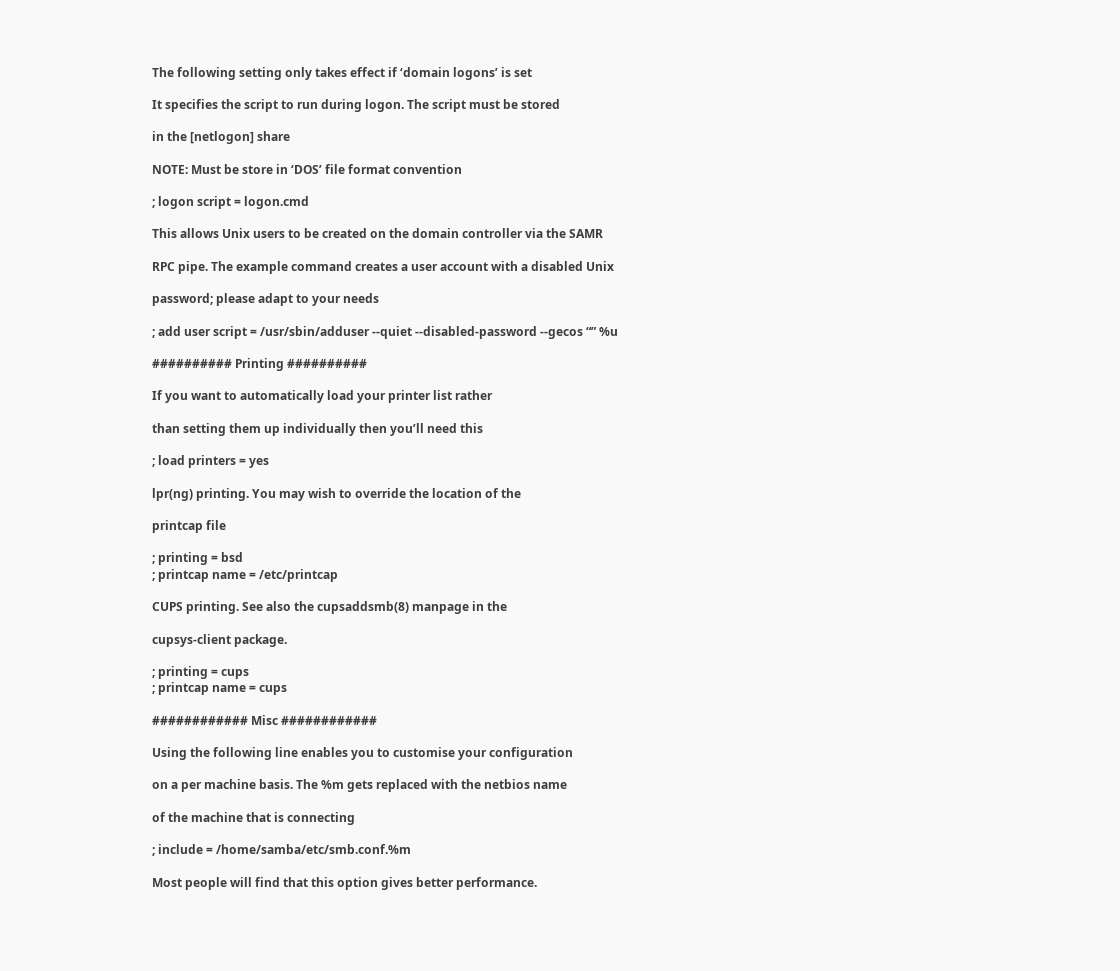The following setting only takes effect if ‘domain logons’ is set

It specifies the script to run during logon. The script must be stored

in the [netlogon] share

NOTE: Must be store in ‘DOS’ file format convention

; logon script = logon.cmd

This allows Unix users to be created on the domain controller via the SAMR

RPC pipe. The example command creates a user account with a disabled Unix

password; please adapt to your needs

; add user script = /usr/sbin/adduser --quiet --disabled-password --gecos “” %u

########## Printing ##########

If you want to automatically load your printer list rather

than setting them up individually then you’ll need this

; load printers = yes

lpr(ng) printing. You may wish to override the location of the

printcap file

; printing = bsd
; printcap name = /etc/printcap

CUPS printing. See also the cupsaddsmb(8) manpage in the

cupsys-client package.

; printing = cups
; printcap name = cups

############ Misc ############

Using the following line enables you to customise your configuration

on a per machine basis. The %m gets replaced with the netbios name

of the machine that is connecting

; include = /home/samba/etc/smb.conf.%m

Most people will find that this option gives better performance.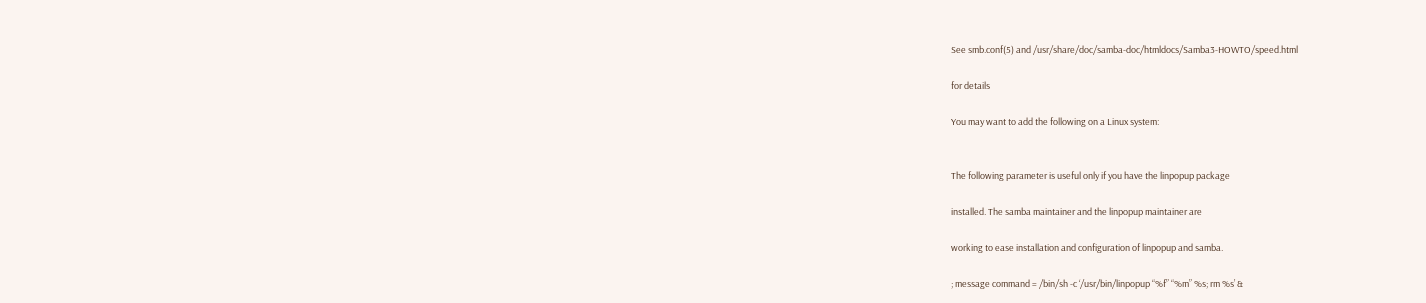See smb.conf(5) and /usr/share/doc/samba-doc/htmldocs/Samba3-HOWTO/speed.html

for details

You may want to add the following on a Linux system:


The following parameter is useful only if you have the linpopup package

installed. The samba maintainer and the linpopup maintainer are

working to ease installation and configuration of linpopup and samba.

; message command = /bin/sh -c ‘/usr/bin/linpopup “%f” “%m” %s; rm %s’ &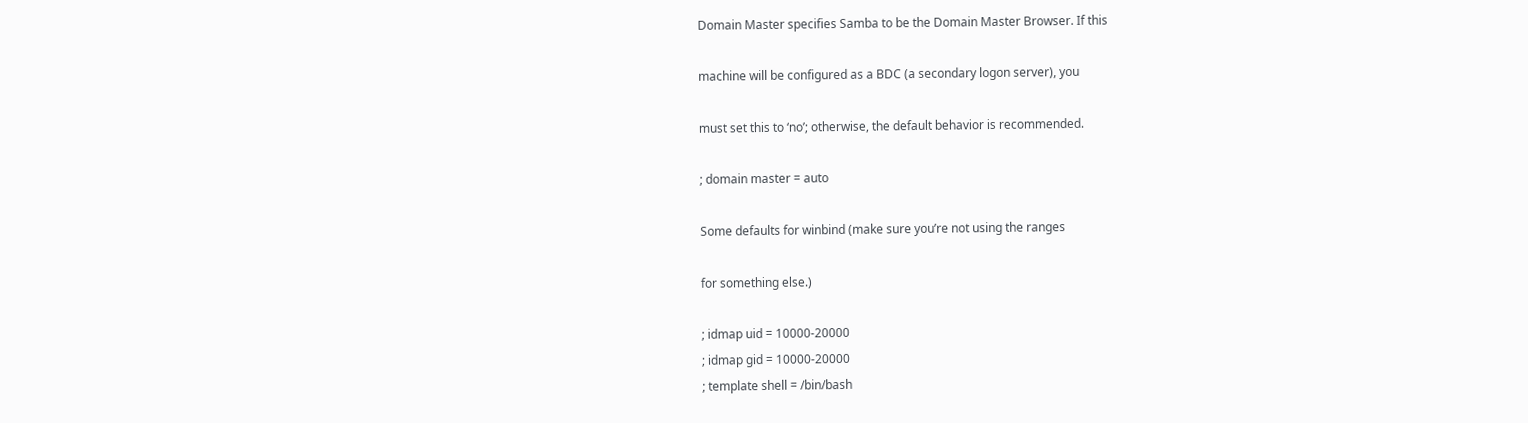Domain Master specifies Samba to be the Domain Master Browser. If this

machine will be configured as a BDC (a secondary logon server), you

must set this to ‘no’; otherwise, the default behavior is recommended.

; domain master = auto

Some defaults for winbind (make sure you’re not using the ranges

for something else.)

; idmap uid = 10000-20000
; idmap gid = 10000-20000
; template shell = /bin/bash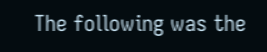The following was the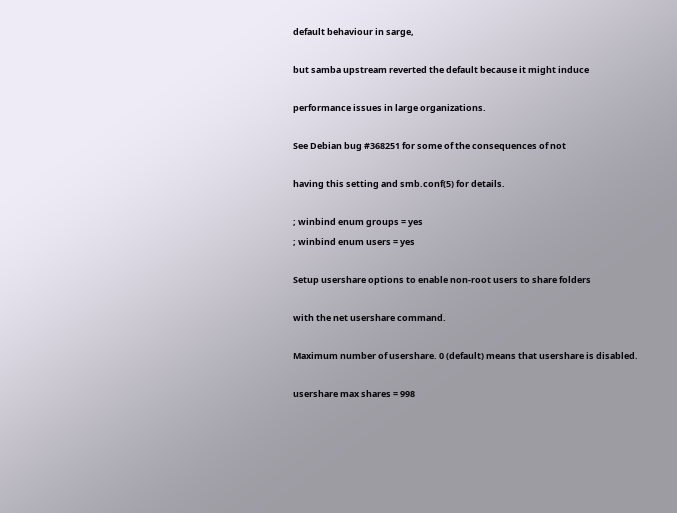default behaviour in sarge,

but samba upstream reverted the default because it might induce

performance issues in large organizations.

See Debian bug #368251 for some of the consequences of not

having this setting and smb.conf(5) for details.

; winbind enum groups = yes
; winbind enum users = yes

Setup usershare options to enable non-root users to share folders

with the net usershare command.

Maximum number of usershare. 0 (default) means that usershare is disabled.

usershare max shares = 998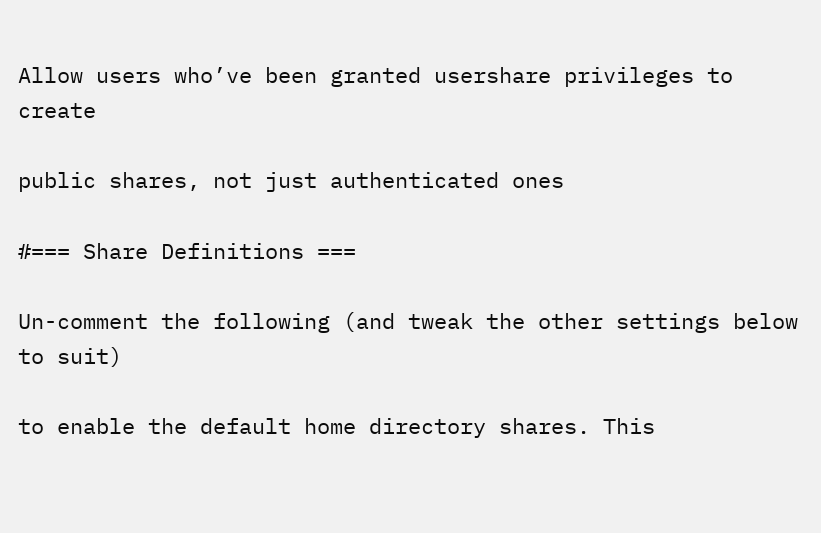Allow users who’ve been granted usershare privileges to create

public shares, not just authenticated ones

#=== Share Definitions ===

Un-comment the following (and tweak the other settings below to suit)

to enable the default home directory shares. This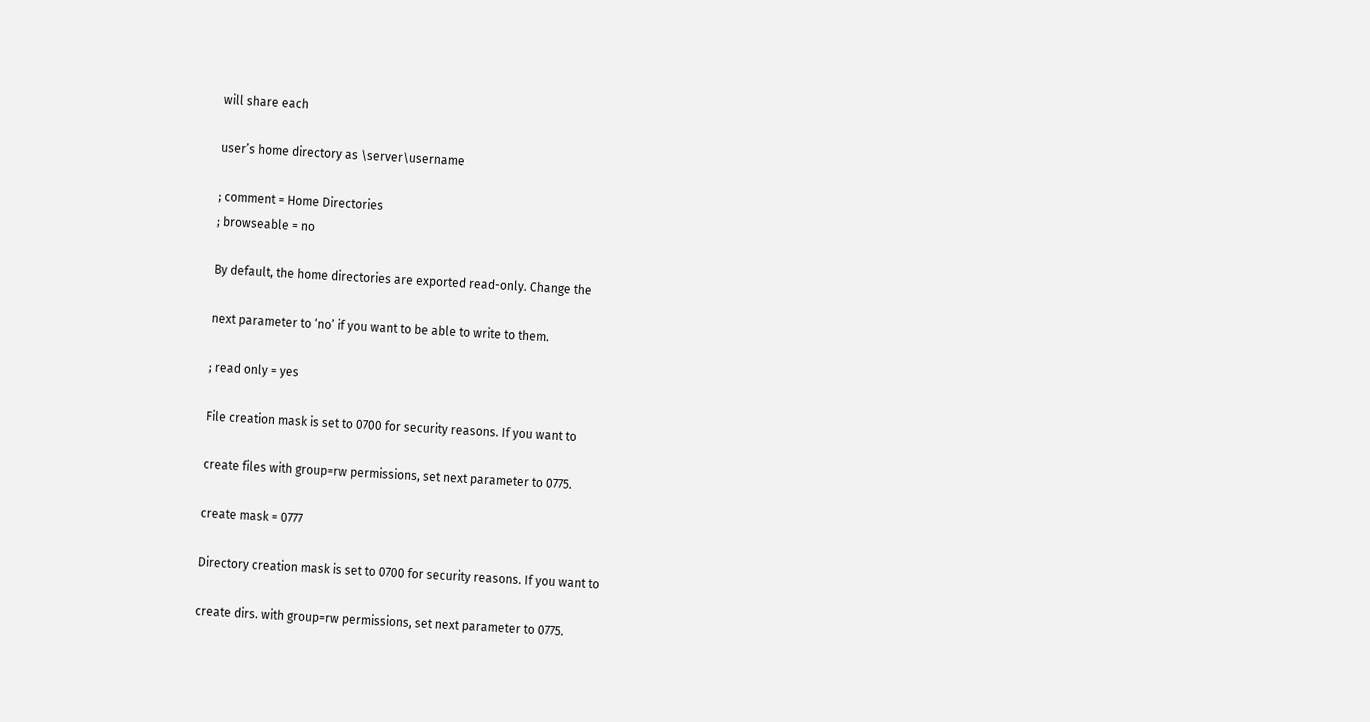will share each

user’s home directory as \server\username

; comment = Home Directories
; browseable = no

By default, the home directories are exported read-only. Change the

next parameter to ‘no’ if you want to be able to write to them.

; read only = yes

File creation mask is set to 0700 for security reasons. If you want to

create files with group=rw permissions, set next parameter to 0775.

create mask = 0777

Directory creation mask is set to 0700 for security reasons. If you want to

create dirs. with group=rw permissions, set next parameter to 0775.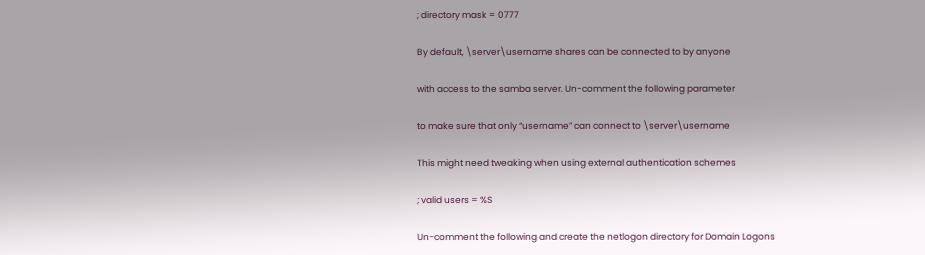; directory mask = 0777

By default, \server\username shares can be connected to by anyone

with access to the samba server. Un-comment the following parameter

to make sure that only “username” can connect to \server\username

This might need tweaking when using external authentication schemes

; valid users = %S

Un-comment the following and create the netlogon directory for Domain Logons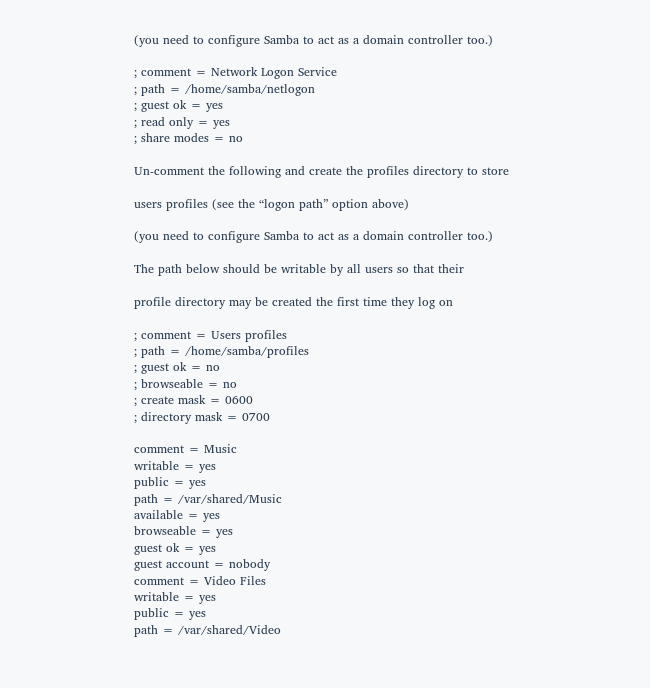(you need to configure Samba to act as a domain controller too.)

; comment = Network Logon Service
; path = /home/samba/netlogon
; guest ok = yes
; read only = yes
; share modes = no

Un-comment the following and create the profiles directory to store

users profiles (see the “logon path” option above)

(you need to configure Samba to act as a domain controller too.)

The path below should be writable by all users so that their

profile directory may be created the first time they log on

; comment = Users profiles
; path = /home/samba/profiles
; guest ok = no
; browseable = no
; create mask = 0600
; directory mask = 0700

comment = Music
writable = yes
public = yes
path = /var/shared/Music
available = yes
browseable = yes
guest ok = yes
guest account = nobody
comment = Video Files
writable = yes
public = yes
path = /var/shared/Video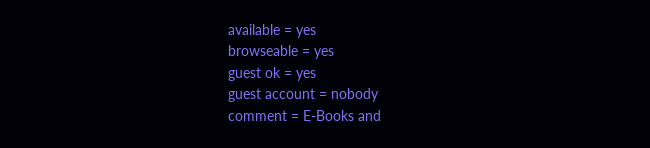available = yes
browseable = yes
guest ok = yes
guest account = nobody
comment = E-Books and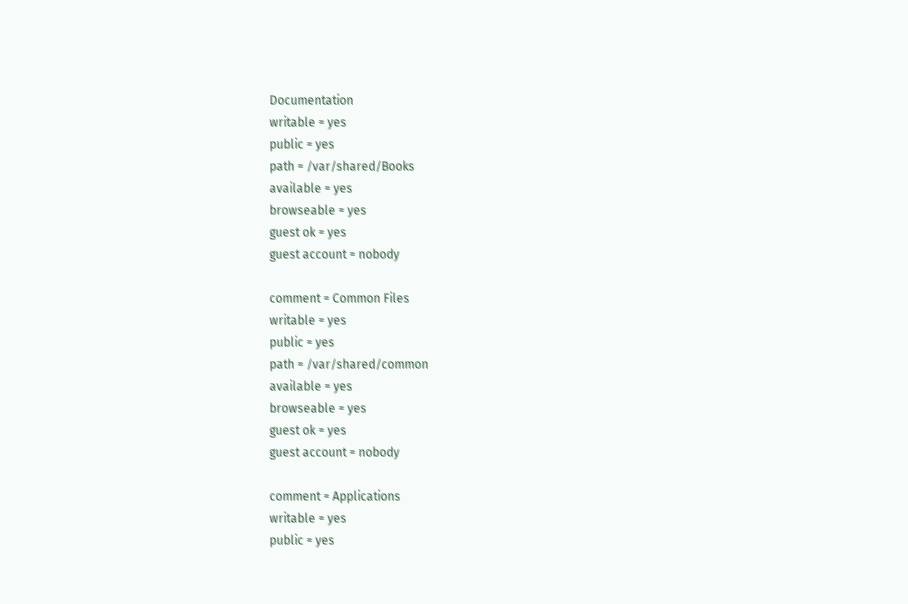Documentation
writable = yes
public = yes
path = /var/shared/Books
available = yes
browseable = yes
guest ok = yes
guest account = nobody

comment = Common Files
writable = yes
public = yes
path = /var/shared/common
available = yes
browseable = yes
guest ok = yes
guest account = nobody

comment = Applications
writable = yes
public = yes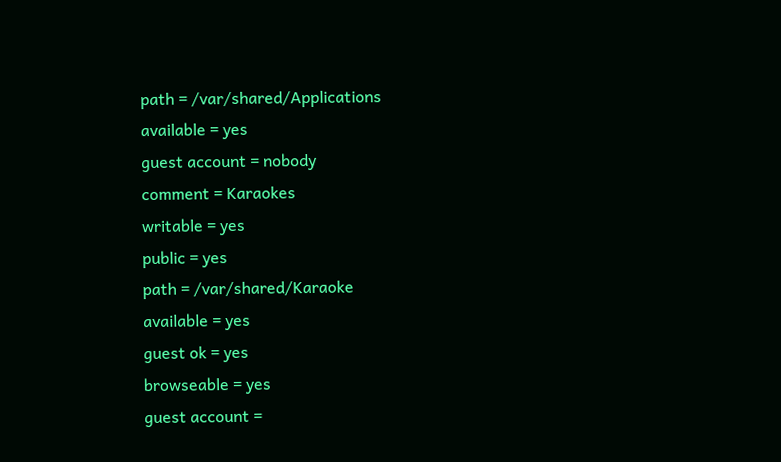path = /var/shared/Applications
available = yes
guest account = nobody
comment = Karaokes
writable = yes
public = yes
path = /var/shared/Karaoke
available = yes
guest ok = yes
browseable = yes
guest account =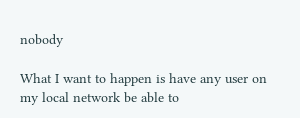nobody

What I want to happen is have any user on my local network be able to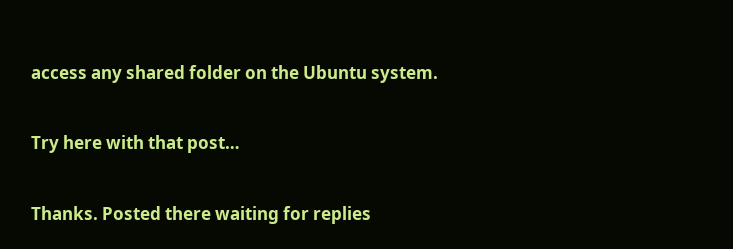access any shared folder on the Ubuntu system.

Try here with that post…

Thanks. Posted there waiting for replies